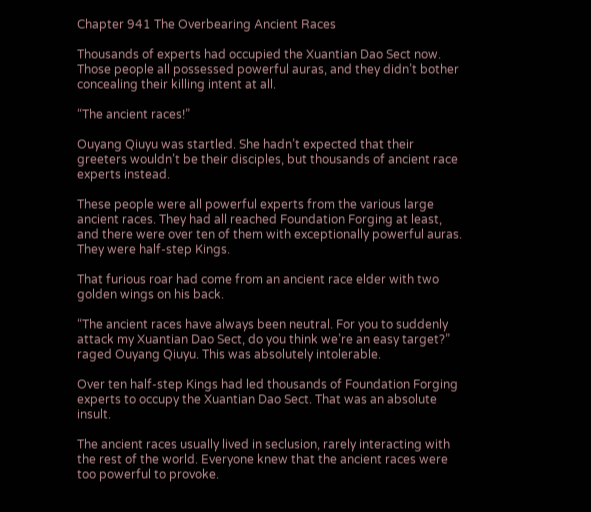Chapter 941 The Overbearing Ancient Races

Thousands of experts had occupied the Xuantian Dao Sect now. Those people all possessed powerful auras, and they didn’t bother concealing their killing intent at all.

“The ancient races!”

Ouyang Qiuyu was startled. She hadn’t expected that their greeters wouldn’t be their disciples, but thousands of ancient race experts instead.

These people were all powerful experts from the various large ancient races. They had all reached Foundation Forging at least, and there were over ten of them with exceptionally powerful auras. They were half-step Kings.

That furious roar had come from an ancient race elder with two golden wings on his back.

“The ancient races have always been neutral. For you to suddenly attack my Xuantian Dao Sect, do you think we’re an easy target?” raged Ouyang Qiuyu. This was absolutely intolerable.

Over ten half-step Kings had led thousands of Foundation Forging experts to occupy the Xuantian Dao Sect. That was an absolute insult.

The ancient races usually lived in seclusion, rarely interacting with the rest of the world. Everyone knew that the ancient races were too powerful to provoke.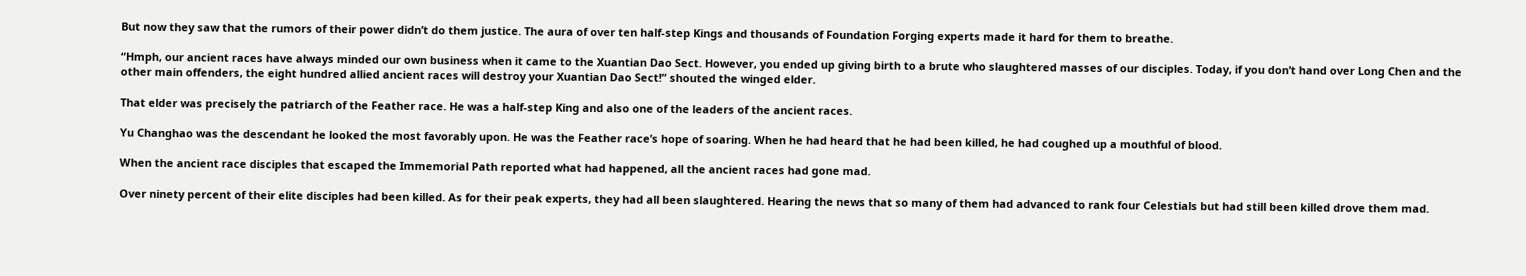But now they saw that the rumors of their power didn’t do them justice. The aura of over ten half-step Kings and thousands of Foundation Forging experts made it hard for them to breathe.

“Hmph, our ancient races have always minded our own business when it came to the Xuantian Dao Sect. However, you ended up giving birth to a brute who slaughtered masses of our disciples. Today, if you don’t hand over Long Chen and the other main offenders, the eight hundred allied ancient races will destroy your Xuantian Dao Sect!” shouted the winged elder.

That elder was precisely the patriarch of the Feather race. He was a half-step King and also one of the leaders of the ancient races.

Yu Changhao was the descendant he looked the most favorably upon. He was the Feather race’s hope of soaring. When he had heard that he had been killed, he had coughed up a mouthful of blood.

When the ancient race disciples that escaped the Immemorial Path reported what had happened, all the ancient races had gone mad.

Over ninety percent of their elite disciples had been killed. As for their peak experts, they had all been slaughtered. Hearing the news that so many of them had advanced to rank four Celestials but had still been killed drove them mad.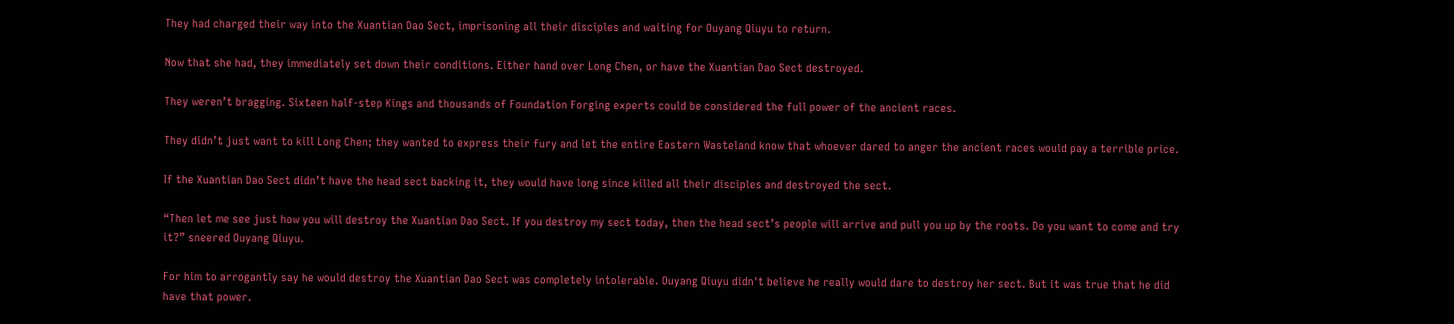They had charged their way into the Xuantian Dao Sect, imprisoning all their disciples and waiting for Ouyang Qiuyu to return.

Now that she had, they immediately set down their conditions. Either hand over Long Chen, or have the Xuantian Dao Sect destroyed.

They weren’t bragging. Sixteen half-step Kings and thousands of Foundation Forging experts could be considered the full power of the ancient races.

They didn’t just want to kill Long Chen; they wanted to express their fury and let the entire Eastern Wasteland know that whoever dared to anger the ancient races would pay a terrible price.

If the Xuantian Dao Sect didn’t have the head sect backing it, they would have long since killed all their disciples and destroyed the sect.

“Then let me see just how you will destroy the Xuantian Dao Sect. If you destroy my sect today, then the head sect’s people will arrive and pull you up by the roots. Do you want to come and try it?” sneered Ouyang Qiuyu.

For him to arrogantly say he would destroy the Xuantian Dao Sect was completely intolerable. Ouyang Qiuyu didn't believe he really would dare to destroy her sect. But it was true that he did have that power.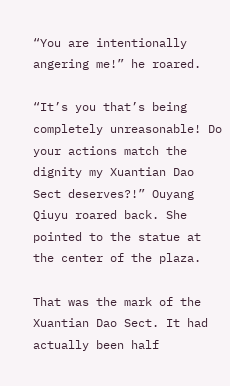“You are intentionally angering me!” he roared.

“It’s you that’s being completely unreasonable! Do your actions match the dignity my Xuantian Dao Sect deserves?!” Ouyang Qiuyu roared back. She pointed to the statue at the center of the plaza.

That was the mark of the Xuantian Dao Sect. It had actually been half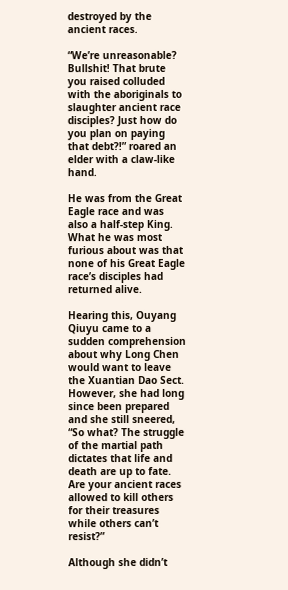destroyed by the ancient races.

“We’re unreasonable? Bullshit! That brute you raised colluded with the aboriginals to slaughter ancient race disciples? Just how do you plan on paying that debt?!” roared an elder with a claw-like hand.

He was from the Great Eagle race and was also a half-step King. What he was most furious about was that none of his Great Eagle race’s disciples had returned alive.

Hearing this, Ouyang Qiuyu came to a sudden comprehension about why Long Chen would want to leave the Xuantian Dao Sect. However, she had long since been prepared and she still sneered, “So what? The struggle of the martial path dictates that life and death are up to fate. Are your ancient races allowed to kill others for their treasures while others can’t resist?”

Although she didn’t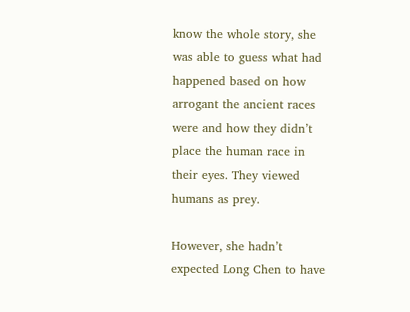know the whole story, she was able to guess what had happened based on how arrogant the ancient races were and how they didn’t place the human race in their eyes. They viewed humans as prey.

However, she hadn’t expected Long Chen to have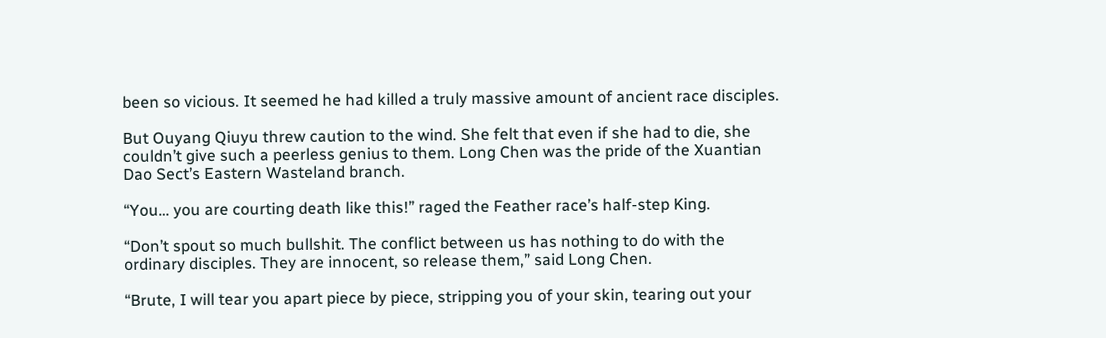been so vicious. It seemed he had killed a truly massive amount of ancient race disciples.

But Ouyang Qiuyu threw caution to the wind. She felt that even if she had to die, she couldn’t give such a peerless genius to them. Long Chen was the pride of the Xuantian Dao Sect’s Eastern Wasteland branch.

“You… you are courting death like this!” raged the Feather race’s half-step King.

“Don’t spout so much bullshit. The conflict between us has nothing to do with the ordinary disciples. They are innocent, so release them,” said Long Chen.

“Brute, I will tear you apart piece by piece, stripping you of your skin, tearing out your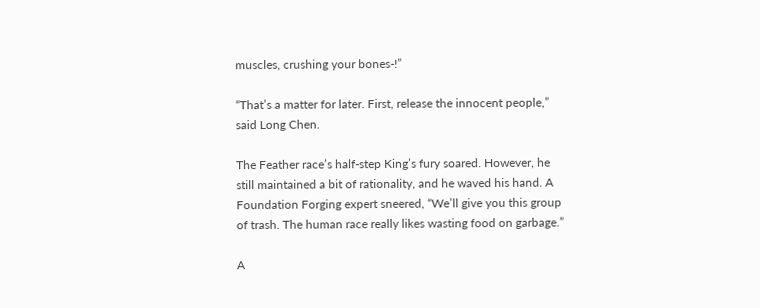muscles, crushing your bones-!”

“That’s a matter for later. First, release the innocent people,” said Long Chen.

The Feather race’s half-step King’s fury soared. However, he still maintained a bit of rationality, and he waved his hand. A Foundation Forging expert sneered, “We’ll give you this group of trash. The human race really likes wasting food on garbage.”

A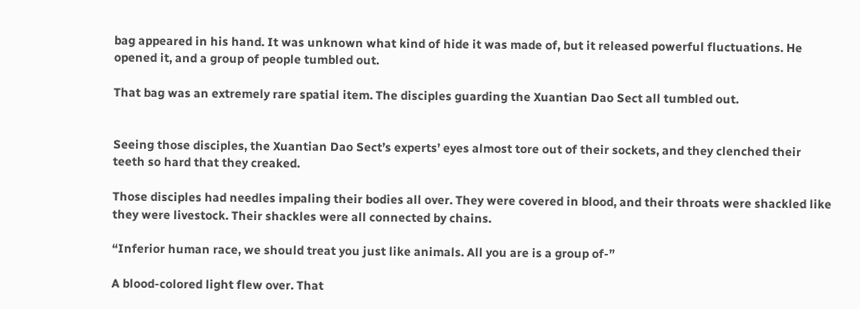bag appeared in his hand. It was unknown what kind of hide it was made of, but it released powerful fluctuations. He opened it, and a group of people tumbled out.

That bag was an extremely rare spatial item. The disciples guarding the Xuantian Dao Sect all tumbled out.


Seeing those disciples, the Xuantian Dao Sect’s experts’ eyes almost tore out of their sockets, and they clenched their teeth so hard that they creaked.

Those disciples had needles impaling their bodies all over. They were covered in blood, and their throats were shackled like they were livestock. Their shackles were all connected by chains.

“Inferior human race, we should treat you just like animals. All you are is a group of-”

A blood-colored light flew over. That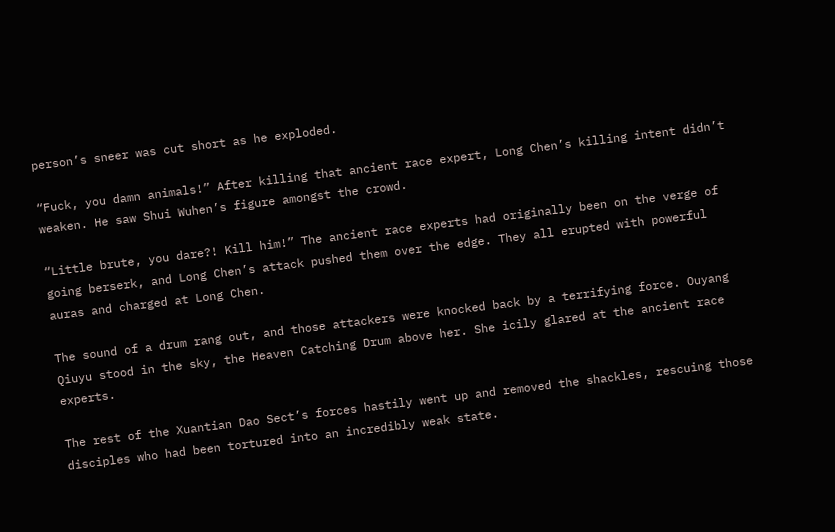person’s sneer was cut short as he exploded.

“Fuck, you damn animals!” After killing that ancient race expert, Long Chen’s killing intent didn’t weaken. He saw Shui Wuhen’s figure amongst the crowd.

“Little brute, you dare?! Kill him!” The ancient race experts had originally been on the verge of going berserk, and Long Chen’s attack pushed them over the edge. They all erupted with powerful auras and charged at Long Chen.

The sound of a drum rang out, and those attackers were knocked back by a terrifying force. Ouyang Qiuyu stood in the sky, the Heaven Catching Drum above her. She icily glared at the ancient race experts.

The rest of the Xuantian Dao Sect’s forces hastily went up and removed the shackles, rescuing those disciples who had been tortured into an incredibly weak state.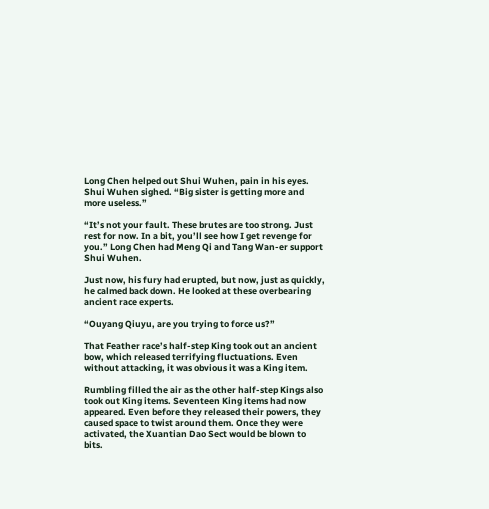Long Chen helped out Shui Wuhen, pain in his eyes. Shui Wuhen sighed. “Big sister is getting more and more useless.”

“It’s not your fault. These brutes are too strong. Just rest for now. In a bit, you’ll see how I get revenge for you.” Long Chen had Meng Qi and Tang Wan-er support Shui Wuhen.

Just now, his fury had erupted, but now, just as quickly, he calmed back down. He looked at these overbearing ancient race experts.

“Ouyang Qiuyu, are you trying to force us?”

That Feather race’s half-step King took out an ancient bow, which released terrifying fluctuations. Even without attacking, it was obvious it was a King item.

Rumbling filled the air as the other half-step Kings also took out King items. Seventeen King items had now appeared. Even before they released their powers, they caused space to twist around them. Once they were activated, the Xuantian Dao Sect would be blown to bits.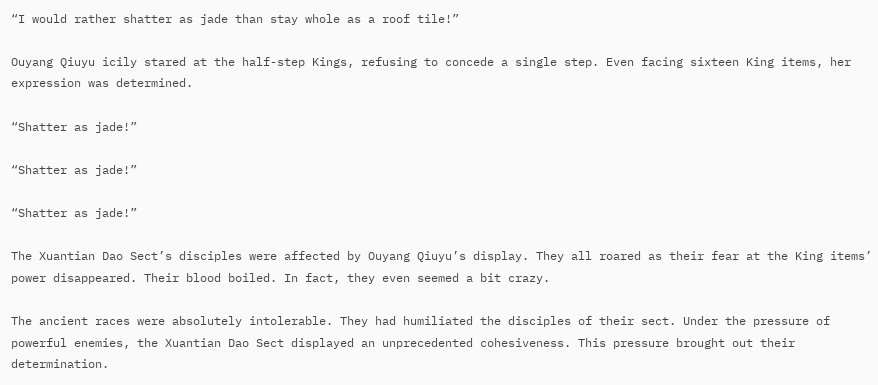“I would rather shatter as jade than stay whole as a roof tile!”

Ouyang Qiuyu icily stared at the half-step Kings, refusing to concede a single step. Even facing sixteen King items, her expression was determined.

“Shatter as jade!”

“Shatter as jade!”

“Shatter as jade!”

The Xuantian Dao Sect’s disciples were affected by Ouyang Qiuyu’s display. They all roared as their fear at the King items’ power disappeared. Their blood boiled. In fact, they even seemed a bit crazy.

The ancient races were absolutely intolerable. They had humiliated the disciples of their sect. Under the pressure of powerful enemies, the Xuantian Dao Sect displayed an unprecedented cohesiveness. This pressure brought out their determination.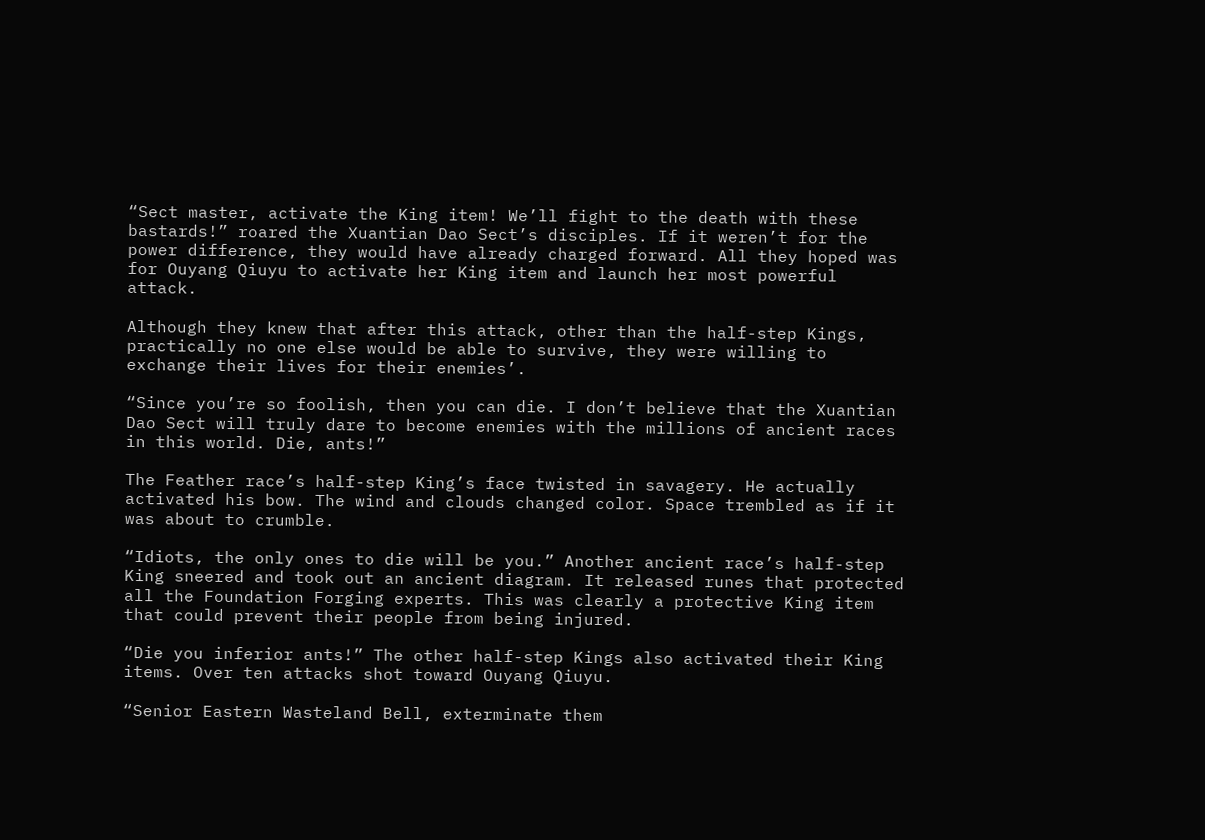“Sect master, activate the King item! We’ll fight to the death with these bastards!” roared the Xuantian Dao Sect’s disciples. If it weren’t for the power difference, they would have already charged forward. All they hoped was for Ouyang Qiuyu to activate her King item and launch her most powerful attack.

Although they knew that after this attack, other than the half-step Kings, practically no one else would be able to survive, they were willing to exchange their lives for their enemies’.

“Since you’re so foolish, then you can die. I don’t believe that the Xuantian Dao Sect will truly dare to become enemies with the millions of ancient races in this world. Die, ants!”

The Feather race’s half-step King’s face twisted in savagery. He actually activated his bow. The wind and clouds changed color. Space trembled as if it was about to crumble.

“Idiots, the only ones to die will be you.” Another ancient race’s half-step King sneered and took out an ancient diagram. It released runes that protected all the Foundation Forging experts. This was clearly a protective King item that could prevent their people from being injured.

“Die you inferior ants!” The other half-step Kings also activated their King items. Over ten attacks shot toward Ouyang Qiuyu.

“Senior Eastern Wasteland Bell, exterminate them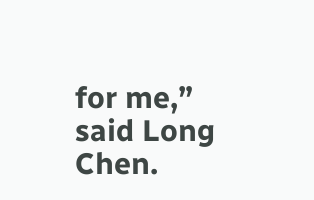for me,” said Long Chen.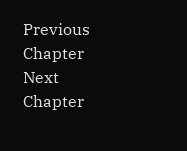Previous Chapter Next Chapter